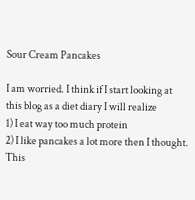Sour Cream Pancakes

I am worried. I think if I start looking at this blog as a diet diary I will realize
1) I eat way too much protein
2) I like pancakes a lot more then I thought.
This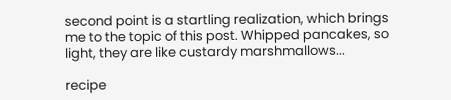second point is a startling realization, which brings me to the topic of this post. Whipped pancakes, so light, they are like custardy marshmallows...

recipe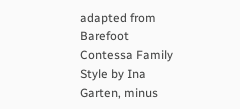adapted from Barefoot Contessa Family Style by Ina Garten, minus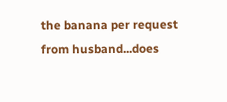the banana per request from husband...does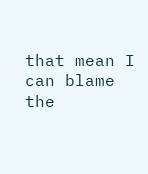that mean I can blame the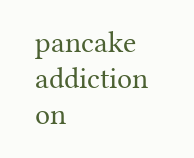pancake addiction on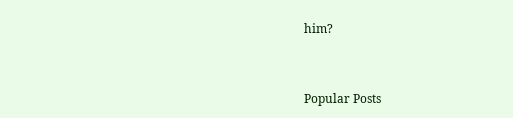him?


Popular Posts